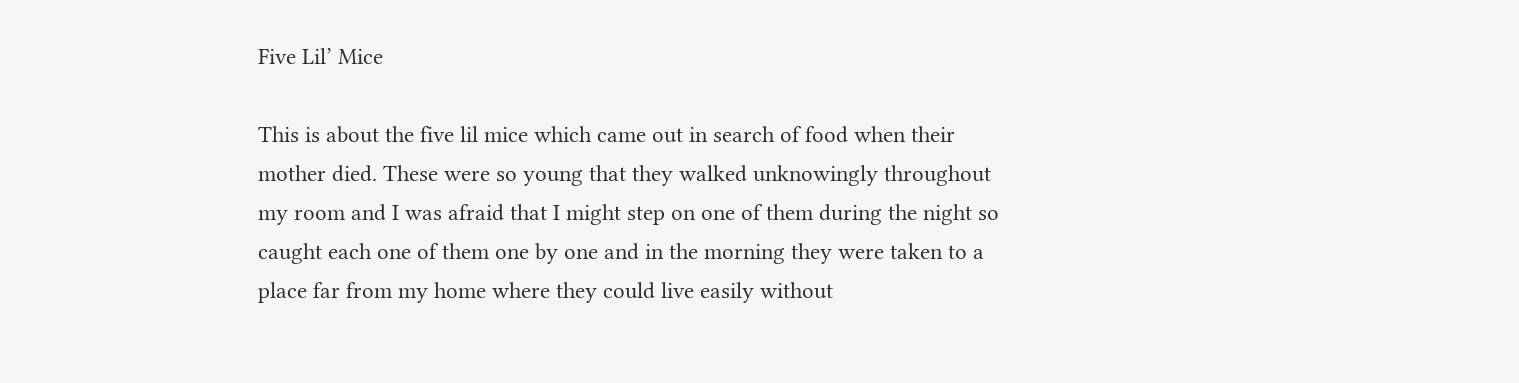Five Lil’ Mice

This is about the five lil mice which came out in search of food when their mother died. These were so young that they walked unknowingly throughout my room and I was afraid that I might step on one of them during the night so caught each one of them one by one and in the morning they were taken to a place far from my home where they could live easily without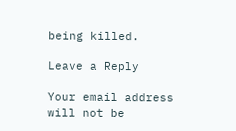being killed.

Leave a Reply

Your email address will not be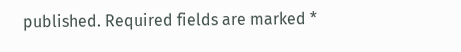published. Required fields are marked *